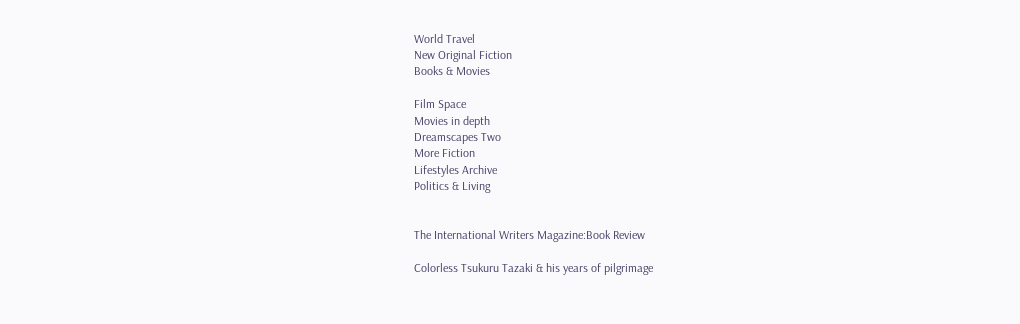World Travel
New Original Fiction
Books & Movies

Film Space
Movies in depth
Dreamscapes Two
More Fiction
Lifestyles Archive
Politics & Living


The International Writers Magazine:Book Review

Colorless Tsukuru Tazaki & his years of pilgrimage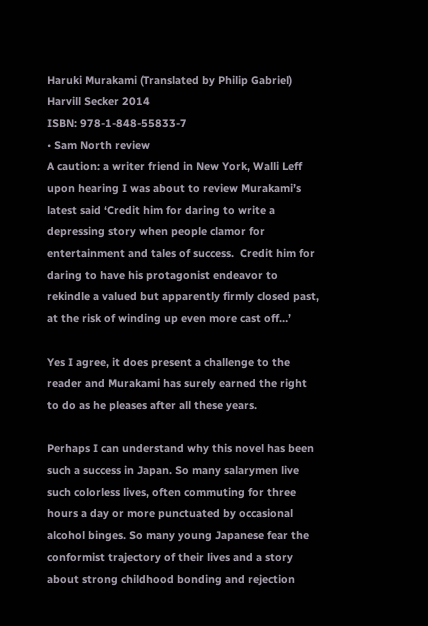Haruki Murakami (Translated by Philip Gabriel)
Harvill Secker 2014
ISBN: 978-1-848-55833-7
• Sam North review
A caution: a writer friend in New York, Walli Leff upon hearing I was about to review Murakami’s latest said ‘Credit him for daring to write a depressing story when people clamor for entertainment and tales of success.  Credit him for daring to have his protagonist endeavor to rekindle a valued but apparently firmly closed past, at the risk of winding up even more cast off…’

Yes I agree, it does present a challenge to the reader and Murakami has surely earned the right to do as he pleases after all these years.

Perhaps I can understand why this novel has been such a success in Japan. So many salarymen live such colorless lives, often commuting for three hours a day or more punctuated by occasional alcohol binges. So many young Japanese fear the conformist trajectory of their lives and a story about strong childhood bonding and rejection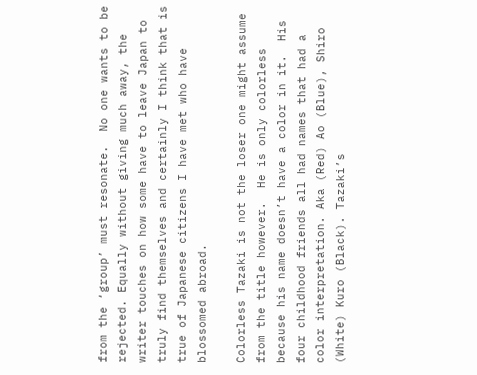from the ‘group’ must resonate.  No one wants to be rejected. Equally without giving much away, the writer touches on how some have to leave Japan to truly find themselves and certainly I think that is true of Japanese citizens I have met who have blossomed abroad.

Colorless Tazaki is not the loser one might assume from the title however.  He is only colorless because his name doesn’t have a color in it.  His four childhood friends all had names that had a color interpretation. Aka (Red) Ao (Blue), Shiro (White) Kuro (Black). Tazaki’s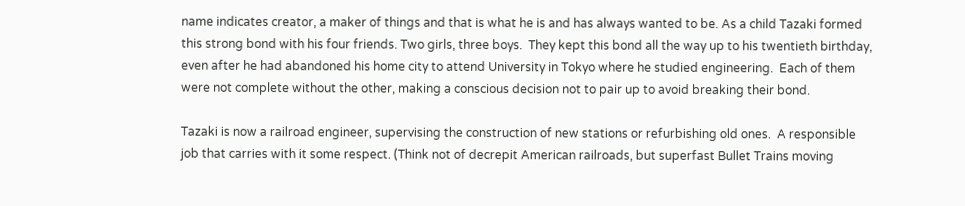name indicates creator, a maker of things and that is what he is and has always wanted to be. As a child Tazaki formed this strong bond with his four friends. Two girls, three boys.  They kept this bond all the way up to his twentieth birthday, even after he had abandoned his home city to attend University in Tokyo where he studied engineering.  Each of them were not complete without the other, making a conscious decision not to pair up to avoid breaking their bond.

Tazaki is now a railroad engineer, supervising the construction of new stations or refurbishing old ones.  A responsible job that carries with it some respect. (Think not of decrepit American railroads, but superfast Bullet Trains moving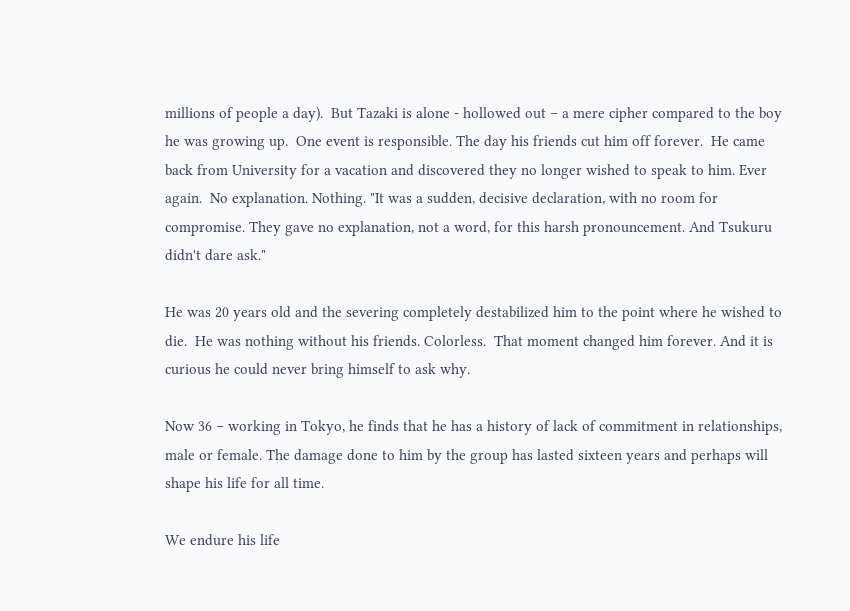millions of people a day).  But Tazaki is alone - hollowed out – a mere cipher compared to the boy he was growing up.  One event is responsible. The day his friends cut him off forever.  He came back from University for a vacation and discovered they no longer wished to speak to him. Ever again.  No explanation. Nothing. "It was a sudden, decisive declaration, with no room for compromise. They gave no explanation, not a word, for this harsh pronouncement. And Tsukuru didn't dare ask."

He was 20 years old and the severing completely destabilized him to the point where he wished to die.  He was nothing without his friends. Colorless.  That moment changed him forever. And it is curious he could never bring himself to ask why.

Now 36 – working in Tokyo, he finds that he has a history of lack of commitment in relationships, male or female. The damage done to him by the group has lasted sixteen years and perhaps will shape his life for all time.

We endure his life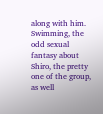along with him. Swimming, the odd sexual fantasy about Shiro, the pretty one of the group, as well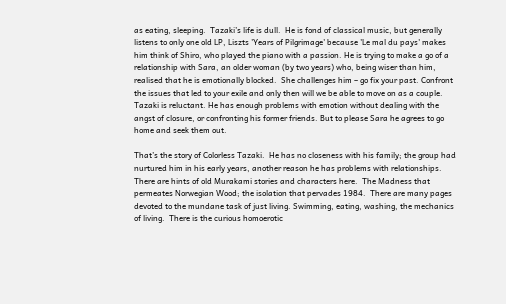as eating, sleeping.  Tazaki’s life is dull.  He is fond of classical music, but generally listens to only one old LP, Liszts 'Years of Pilgrimage' because 'Le mal du pays' makes him think of Shiro, who played the piano with a passion. He is trying to make a go of a relationship with Sara, an older woman (by two years) who, being wiser than him, realised that he is emotionally blocked.  She challenges him – go fix your past. Confront the issues that led to your exile and only then will we be able to move on as a couple.  Tazaki is reluctant. He has enough problems with emotion without dealing with the angst of closure, or confronting his former friends. But to please Sara he agrees to go home and seek them out.

That’s the story of Colorless Tazaki.  He has no closeness with his family; the group had nurtured him in his early years, another reason he has problems with relationships.  There are hints of old Murakami stories and characters here.  The Madness that permeates Norwegian Wood; the isolation that pervades 1984.  There are many pages devoted to the mundane task of just living. Swimming, eating, washing, the mechanics of living.  There is the curious homoerotic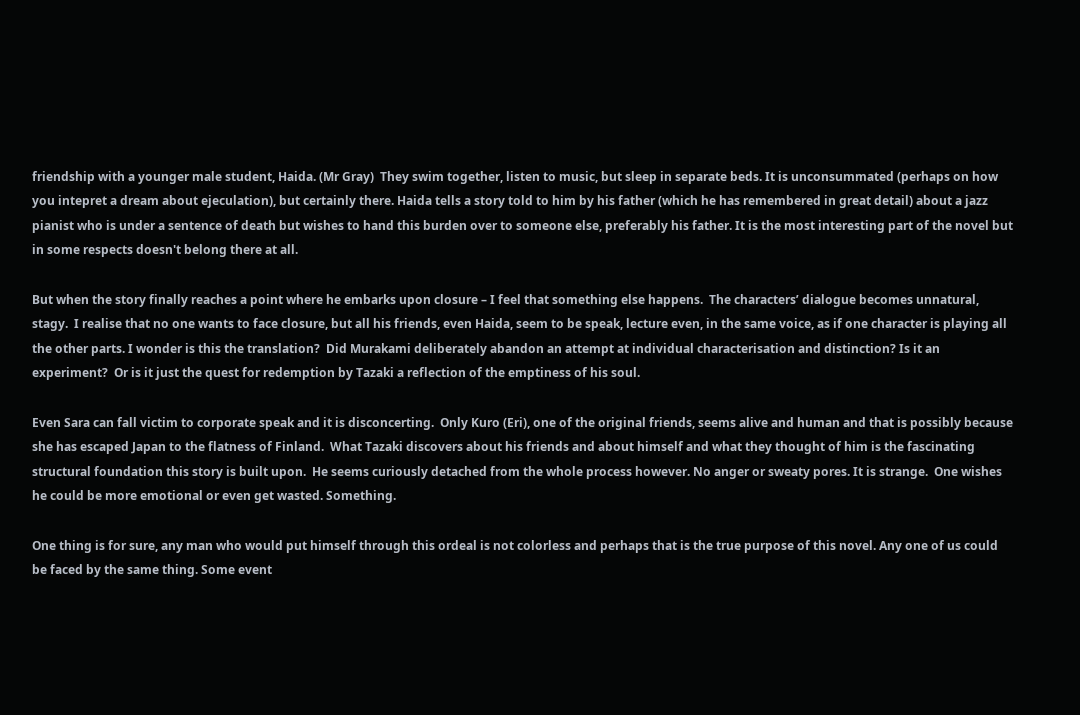friendship with a younger male student, Haida. (Mr Gray)  They swim together, listen to music, but sleep in separate beds. It is unconsummated (perhaps on how you intepret a dream about ejeculation), but certainly there. Haida tells a story told to him by his father (which he has remembered in great detail) about a jazz pianist who is under a sentence of death but wishes to hand this burden over to someone else, preferably his father. It is the most interesting part of the novel but in some respects doesn't belong there at all.

But when the story finally reaches a point where he embarks upon closure – I feel that something else happens.  The characters’ dialogue becomes unnatural, stagy.  I realise that no one wants to face closure, but all his friends, even Haida, seem to be speak, lecture even, in the same voice, as if one character is playing all the other parts. I wonder is this the translation?  Did Murakami deliberately abandon an attempt at individual characterisation and distinction? Is it an experiment?  Or is it just the quest for redemption by Tazaki a reflection of the emptiness of his soul.

Even Sara can fall victim to corporate speak and it is disconcerting.  Only Kuro (Eri), one of the original friends, seems alive and human and that is possibly because she has escaped Japan to the flatness of Finland.  What Tazaki discovers about his friends and about himself and what they thought of him is the fascinating structural foundation this story is built upon.  He seems curiously detached from the whole process however. No anger or sweaty pores. It is strange.  One wishes he could be more emotional or even get wasted. Something.

One thing is for sure, any man who would put himself through this ordeal is not colorless and perhaps that is the true purpose of this novel. Any one of us could be faced by the same thing. Some event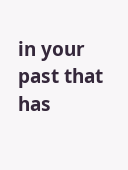in your past that has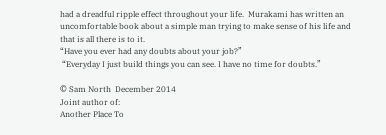had a dreadful ripple effect throughout your life.  Murakami has written an uncomfortable book about a simple man trying to make sense of his life and that is all there is to it.
“Have you ever had any doubts about your job?”
 “Everyday I just build things you can see. I have no time for doubts.”

© Sam North  December 2014
Joint author of:
Another Place To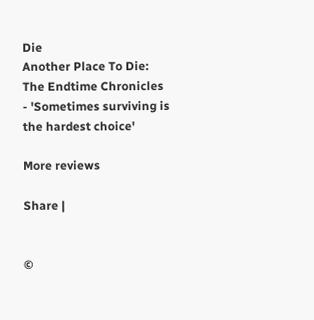Die
Another Place To Die:
The Endtime Chronicles
- 'Sometimes surviving is the hardest choice'

More reviews

Share |


©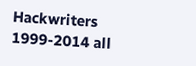Hackwriters 1999-2014 all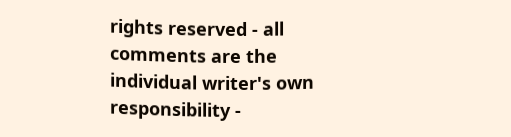rights reserved - all comments are the individual writer's own responsibility -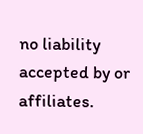no liability accepted by or affiliates.